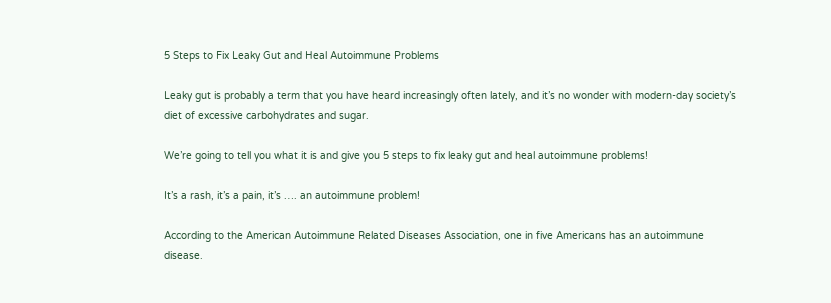5 Steps to Fix Leaky Gut and Heal Autoimmune Problems

Leaky gut is probably a term that you have heard increasingly often lately, and it’s no wonder with modern-day society’s diet of excessive carbohydrates and sugar.

We’re going to tell you what it is and give you 5 steps to fix leaky gut and heal autoimmune problems!

It’s a rash, it’s a pain, it’s …. an autoimmune problem!

According to the American Autoimmune Related Diseases Association, one in five Americans has an autoimmune disease.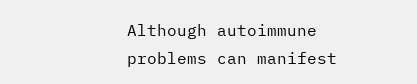Although autoimmune problems can manifest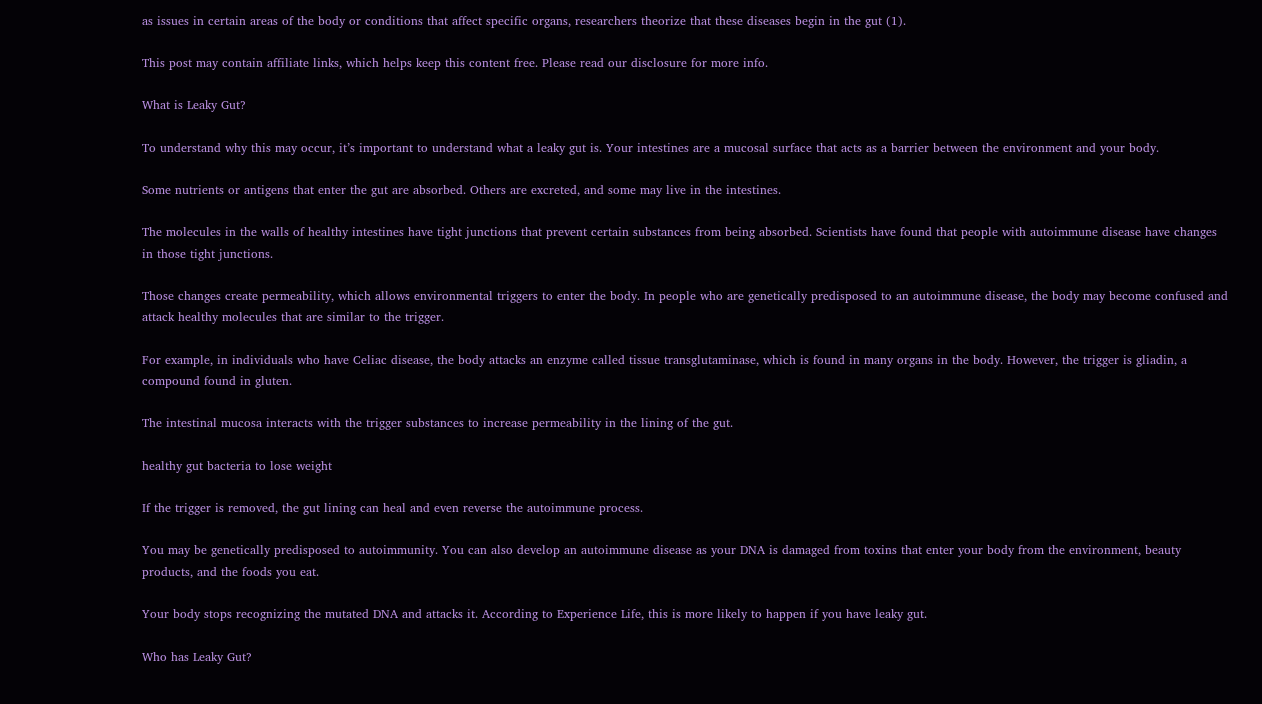as issues in certain areas of the body or conditions that affect specific organs, researchers theorize that these diseases begin in the gut (1).

This post may contain affiliate links, which helps keep this content free. Please read our disclosure for more info.

What is Leaky Gut?

To understand why this may occur, it’s important to understand what a leaky gut is. Your intestines are a mucosal surface that acts as a barrier between the environment and your body.

Some nutrients or antigens that enter the gut are absorbed. Others are excreted, and some may live in the intestines.

The molecules in the walls of healthy intestines have tight junctions that prevent certain substances from being absorbed. Scientists have found that people with autoimmune disease have changes in those tight junctions.

Those changes create permeability, which allows environmental triggers to enter the body. In people who are genetically predisposed to an autoimmune disease, the body may become confused and attack healthy molecules that are similar to the trigger.

For example, in individuals who have Celiac disease, the body attacks an enzyme called tissue transglutaminase, which is found in many organs in the body. However, the trigger is gliadin, a compound found in gluten.

The intestinal mucosa interacts with the trigger substances to increase permeability in the lining of the gut.

healthy gut bacteria to lose weight

If the trigger is removed, the gut lining can heal and even reverse the autoimmune process.

You may be genetically predisposed to autoimmunity. You can also develop an autoimmune disease as your DNA is damaged from toxins that enter your body from the environment, beauty products, and the foods you eat.

Your body stops recognizing the mutated DNA and attacks it. According to Experience Life, this is more likely to happen if you have leaky gut.

Who has Leaky Gut?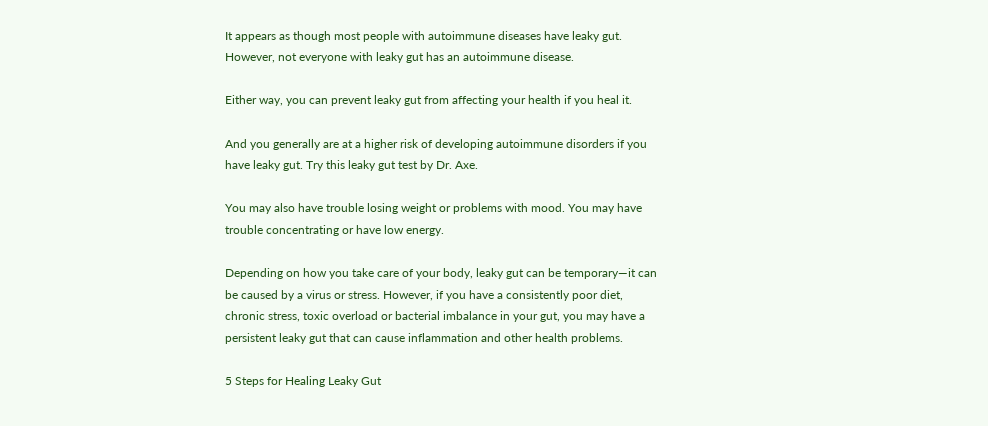It appears as though most people with autoimmune diseases have leaky gut. However, not everyone with leaky gut has an autoimmune disease.

Either way, you can prevent leaky gut from affecting your health if you heal it.

And you generally are at a higher risk of developing autoimmune disorders if you have leaky gut. Try this leaky gut test by Dr. Axe.

You may also have trouble losing weight or problems with mood. You may have trouble concentrating or have low energy.

Depending on how you take care of your body, leaky gut can be temporary—it can be caused by a virus or stress. However, if you have a consistently poor diet, chronic stress, toxic overload or bacterial imbalance in your gut, you may have a persistent leaky gut that can cause inflammation and other health problems.

5 Steps for Healing Leaky Gut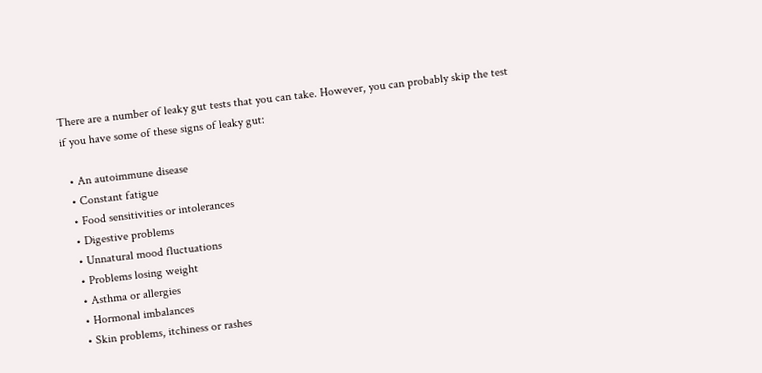There are a number of leaky gut tests that you can take. However, you can probably skip the test if you have some of these signs of leaky gut:

  • An autoimmune disease
  • Constant fatigue
  • Food sensitivities or intolerances
  • Digestive problems
  • Unnatural mood fluctuations
  • Problems losing weight
  • Asthma or allergies
  • Hormonal imbalances
  • Skin problems, itchiness or rashes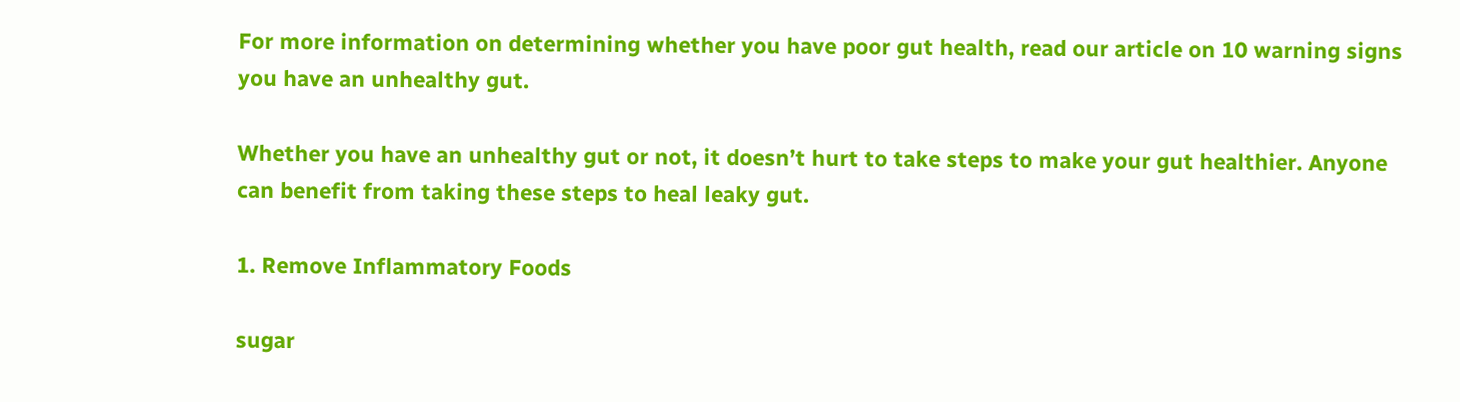For more information on determining whether you have poor gut health, read our article on 10 warning signs you have an unhealthy gut.

Whether you have an unhealthy gut or not, it doesn’t hurt to take steps to make your gut healthier. Anyone can benefit from taking these steps to heal leaky gut.

1. Remove Inflammatory Foods

sugar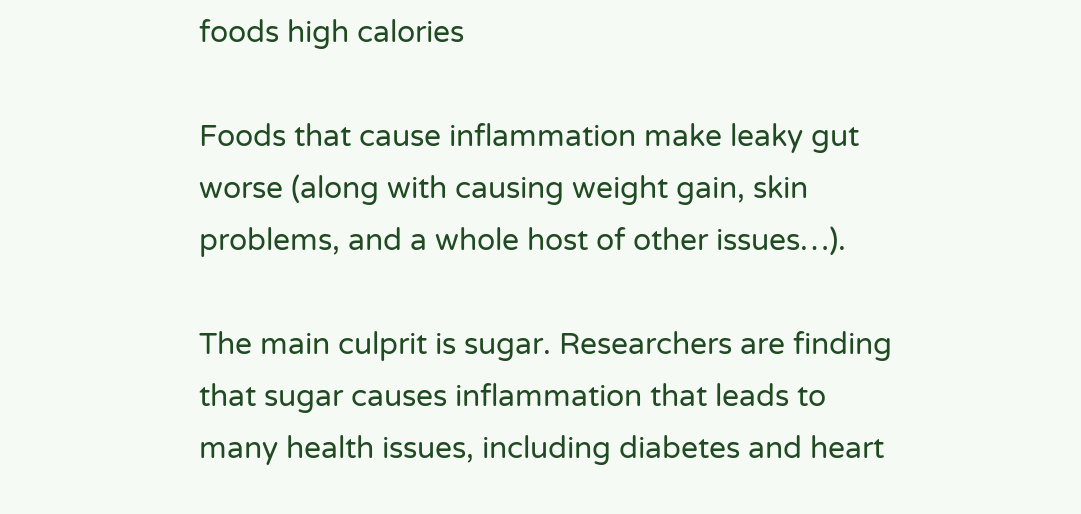foods high calories

Foods that cause inflammation make leaky gut worse (along with causing weight gain, skin problems, and a whole host of other issues…).

The main culprit is sugar. Researchers are finding that sugar causes inflammation that leads to many health issues, including diabetes and heart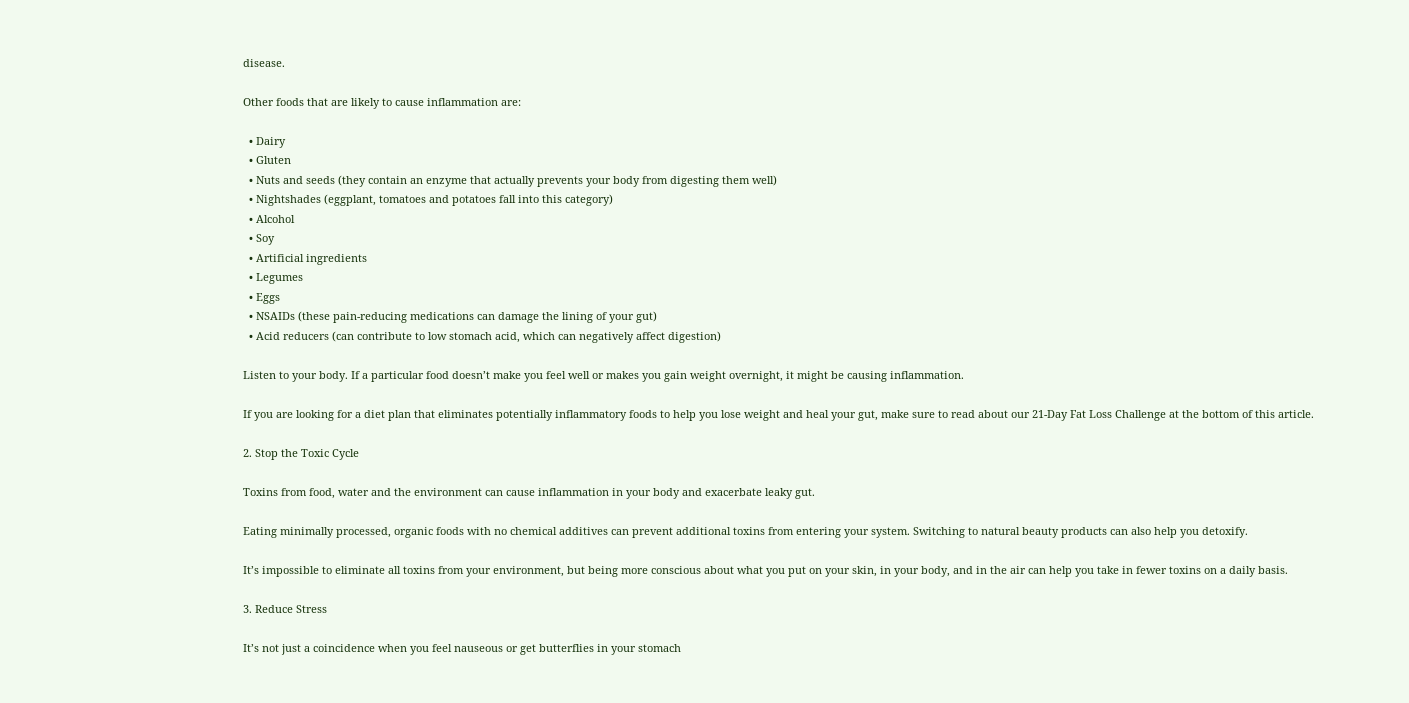disease.

Other foods that are likely to cause inflammation are:

  • Dairy
  • Gluten
  • Nuts and seeds (they contain an enzyme that actually prevents your body from digesting them well)
  • Nightshades (eggplant, tomatoes and potatoes fall into this category)
  • Alcohol
  • Soy
  • Artificial ingredients
  • Legumes
  • Eggs
  • NSAIDs (these pain-reducing medications can damage the lining of your gut)
  • Acid reducers (can contribute to low stomach acid, which can negatively affect digestion)

Listen to your body. If a particular food doesn’t make you feel well or makes you gain weight overnight, it might be causing inflammation.

If you are looking for a diet plan that eliminates potentially inflammatory foods to help you lose weight and heal your gut, make sure to read about our 21-Day Fat Loss Challenge at the bottom of this article.

2. Stop the Toxic Cycle

Toxins from food, water and the environment can cause inflammation in your body and exacerbate leaky gut.

Eating minimally processed, organic foods with no chemical additives can prevent additional toxins from entering your system. Switching to natural beauty products can also help you detoxify.

It’s impossible to eliminate all toxins from your environment, but being more conscious about what you put on your skin, in your body, and in the air can help you take in fewer toxins on a daily basis.

3. Reduce Stress

It’s not just a coincidence when you feel nauseous or get butterflies in your stomach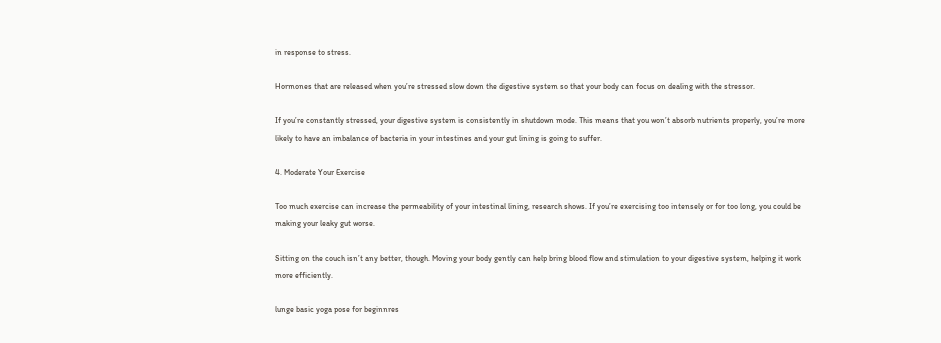in response to stress.

Hormones that are released when you’re stressed slow down the digestive system so that your body can focus on dealing with the stressor.

If you’re constantly stressed, your digestive system is consistently in shutdown mode. This means that you won’t absorb nutrients properly, you’re more likely to have an imbalance of bacteria in your intestines and your gut lining is going to suffer.

4. Moderate Your Exercise

Too much exercise can increase the permeability of your intestinal lining, research shows. If you’re exercising too intensely or for too long, you could be making your leaky gut worse.

Sitting on the couch isn’t any better, though. Moving your body gently can help bring blood flow and stimulation to your digestive system, helping it work more efficiently.

lunge basic yoga pose for beginnres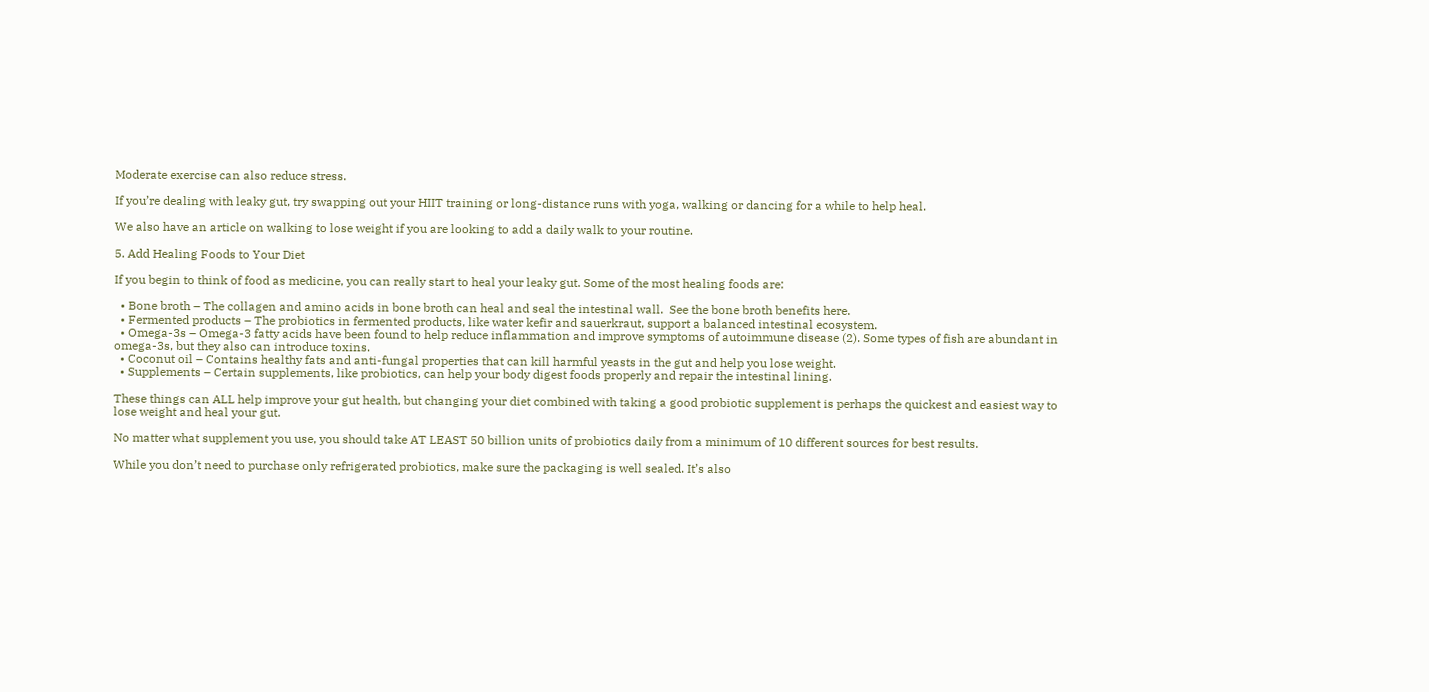Moderate exercise can also reduce stress.

If you’re dealing with leaky gut, try swapping out your HIIT training or long-distance runs with yoga, walking or dancing for a while to help heal.

We also have an article on walking to lose weight if you are looking to add a daily walk to your routine.

5. Add Healing Foods to Your Diet

If you begin to think of food as medicine, you can really start to heal your leaky gut. Some of the most healing foods are:

  • Bone broth – The collagen and amino acids in bone broth can heal and seal the intestinal wall.  See the bone broth benefits here.
  • Fermented products – The probiotics in fermented products, like water kefir and sauerkraut, support a balanced intestinal ecosystem.
  • Omega-3s – Omega-3 fatty acids have been found to help reduce inflammation and improve symptoms of autoimmune disease (2). Some types of fish are abundant in omega-3s, but they also can introduce toxins.
  • Coconut oil – Contains healthy fats and anti-fungal properties that can kill harmful yeasts in the gut and help you lose weight.
  • Supplements – Certain supplements, like probiotics, can help your body digest foods properly and repair the intestinal lining.

These things can ALL help improve your gut health, but changing your diet combined with taking a good probiotic supplement is perhaps the quickest and easiest way to lose weight and heal your gut.

No matter what supplement you use, you should take AT LEAST 50 billion units of probiotics daily from a minimum of 10 different sources for best results.

While you don’t need to purchase only refrigerated probiotics, make sure the packaging is well sealed. It’s also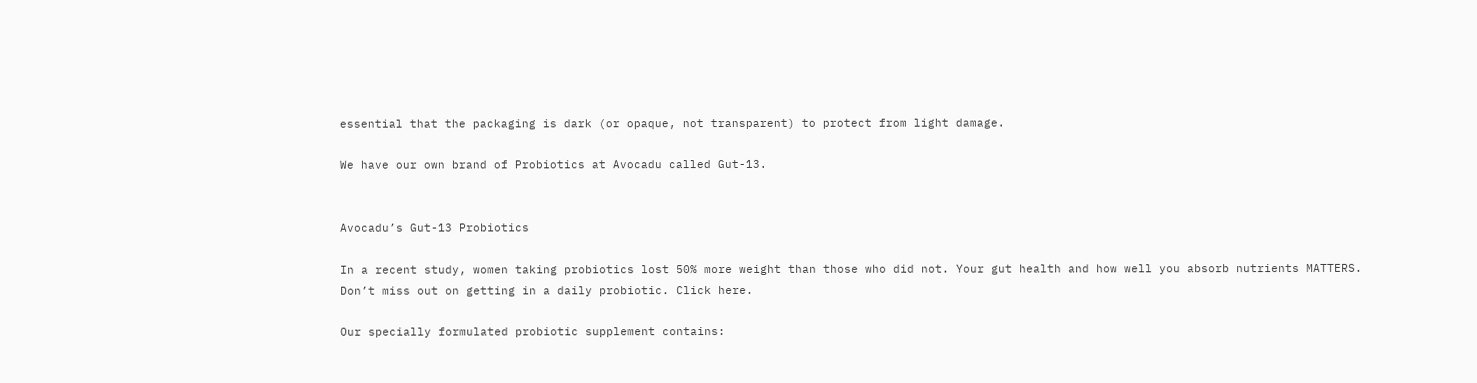essential that the packaging is dark (or opaque, not transparent) to protect from light damage.

We have our own brand of Probiotics at Avocadu called Gut-13.


Avocadu’s Gut-13 Probiotics

In a recent study, women taking probiotics lost 50% more weight than those who did not. Your gut health and how well you absorb nutrients MATTERS. Don’t miss out on getting in a daily probiotic. Click here.

Our specially formulated probiotic supplement contains: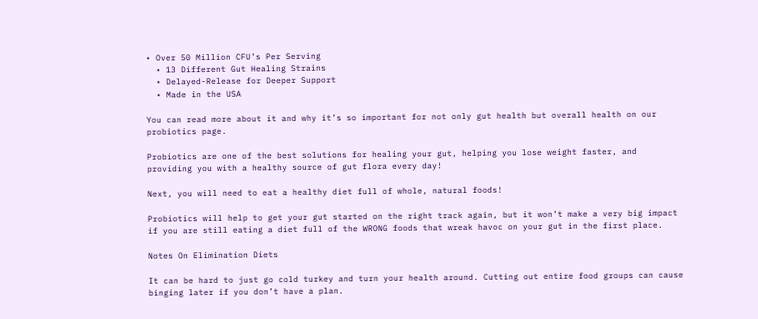• Over 50 Million CFU’s Per Serving
  • 13 Different Gut Healing Strains
  • Delayed-Release for Deeper Support
  • Made in the USA

You can read more about it and why it’s so important for not only gut health but overall health on our probiotics page.

Probiotics are one of the best solutions for healing your gut, helping you lose weight faster, and providing you with a healthy source of gut flora every day!

Next, you will need to eat a healthy diet full of whole, natural foods!

Probiotics will help to get your gut started on the right track again, but it won’t make a very big impact if you are still eating a diet full of the WRONG foods that wreak havoc on your gut in the first place.

Notes On Elimination Diets

It can be hard to just go cold turkey and turn your health around. Cutting out entire food groups can cause binging later if you don’t have a plan.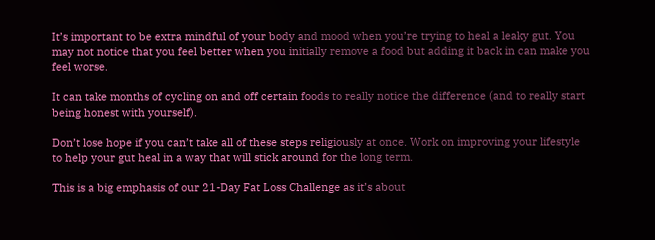It’s important to be extra mindful of your body and mood when you’re trying to heal a leaky gut. You may not notice that you feel better when you initially remove a food but adding it back in can make you feel worse.

It can take months of cycling on and off certain foods to really notice the difference (and to really start being honest with yourself).

Don’t lose hope if you can’t take all of these steps religiously at once. Work on improving your lifestyle to help your gut heal in a way that will stick around for the long term.

This is a big emphasis of our 21-Day Fat Loss Challenge as it’s about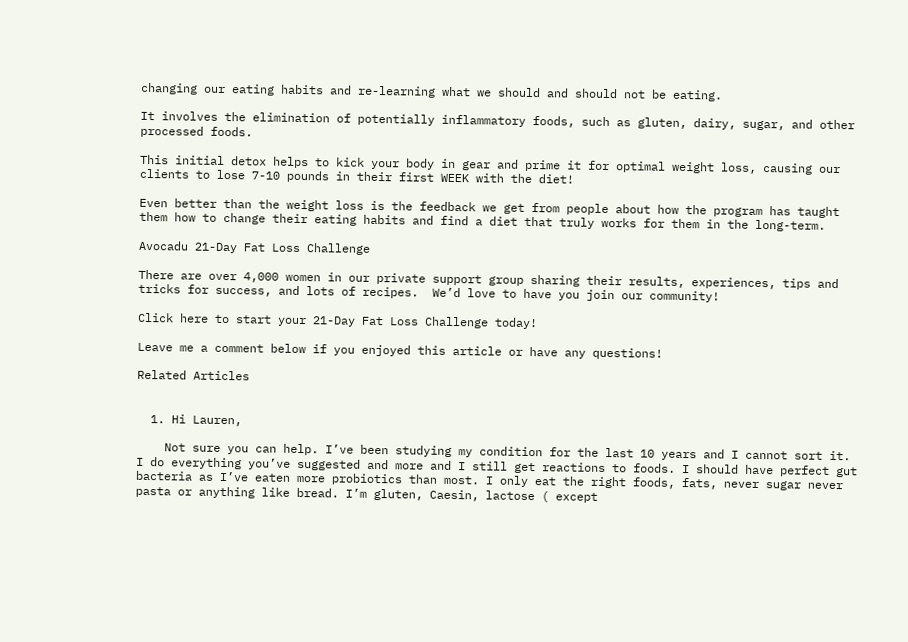changing our eating habits and re-learning what we should and should not be eating.

It involves the elimination of potentially inflammatory foods, such as gluten, dairy, sugar, and other processed foods.

This initial detox helps to kick your body in gear and prime it for optimal weight loss, causing our clients to lose 7-10 pounds in their first WEEK with the diet!

Even better than the weight loss is the feedback we get from people about how the program has taught them how to change their eating habits and find a diet that truly works for them in the long-term.

Avocadu 21-Day Fat Loss Challenge

There are over 4,000 women in our private support group sharing their results, experiences, tips and tricks for success, and lots of recipes.  We’d love to have you join our community!

Click here to start your 21-Day Fat Loss Challenge today!

Leave me a comment below if you enjoyed this article or have any questions!

Related Articles


  1. Hi Lauren,

    Not sure you can help. I’ve been studying my condition for the last 10 years and I cannot sort it. I do everything you’ve suggested and more and I still get reactions to foods. I should have perfect gut bacteria as I’ve eaten more probiotics than most. I only eat the right foods, fats, never sugar never pasta or anything like bread. I’m gluten, Caesin, lactose ( except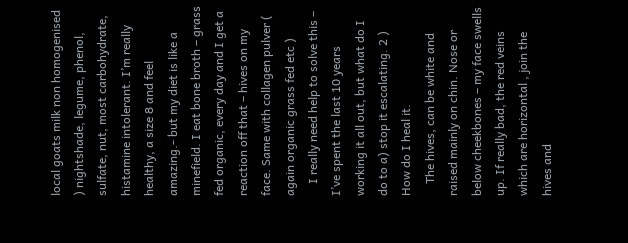local goats milk non homogenised ) nightshade, legume, phenol, sulfate, nut, most carbohydrate, histamine intolerant. I’m really healthy, a size 8 and feel amazing.- but my diet is like a minefield. I eat bone broth – grass fed organic, every day and I get a reaction off that – hives on my face. Same with collagen pulver ( again organic grass fed etc )
    I really need help to solve this – I’ve spent the last 10 years working it all out, but what do I do to a) stop it escalating. 2 ) How do I heal it.
    The hives, can be white and raised mainly on chin. Nose or below cheekbones – my face swells up. If really bad, the red veins which are horizontal , join the hives and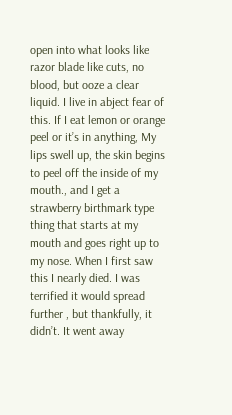open into what looks like razor blade like cuts, no blood, but ooze a clear liquid. I live in abject fear of this. If I eat lemon or orange peel or it’s in anything, My lips swell up, the skin begins to peel off the inside of my mouth., and I get a strawberry birthmark type thing that starts at my mouth and goes right up to my nose. When I first saw this I nearly died. I was terrified it would spread further , but thankfully, it didn’t. It went away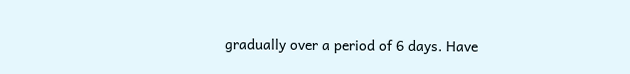gradually over a period of 6 days. Have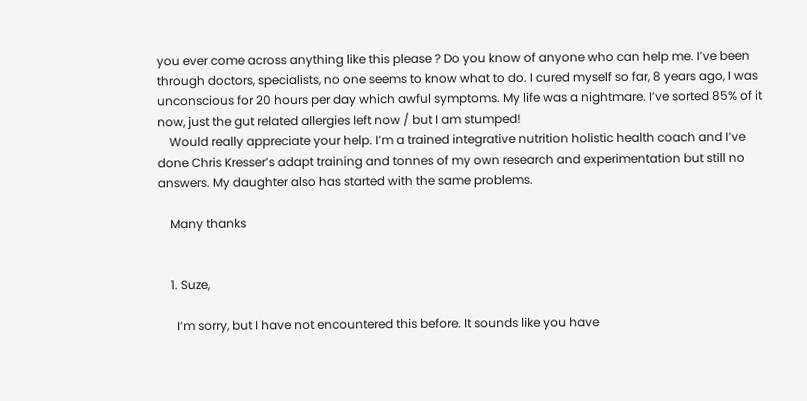you ever come across anything like this please ? Do you know of anyone who can help me. I’ve been through doctors, specialists, no one seems to know what to do. I cured myself so far, 8 years ago, I was unconscious for 20 hours per day which awful symptoms. My life was a nightmare. I’ve sorted 85% of it now, just the gut related allergies left now / but I am stumped!
    Would really appreciate your help. I’m a trained integrative nutrition holistic health coach and I’ve done Chris Kresser’s adapt training and tonnes of my own research and experimentation but still no answers. My daughter also has started with the same problems.

    Many thanks


    1. Suze,

      I’m sorry, but I have not encountered this before. It sounds like you have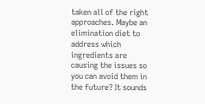taken all of the right approaches. Maybe an elimination diet to address which ingredients are causing the issues so you can avoid them in the future? It sounds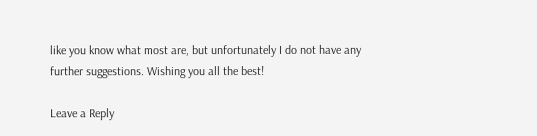like you know what most are, but unfortunately I do not have any further suggestions. Wishing you all the best!

Leave a Reply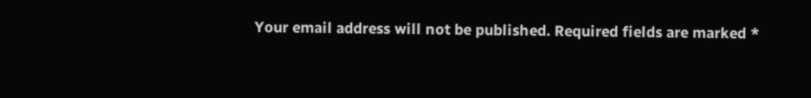Your email address will not be published. Required fields are marked *